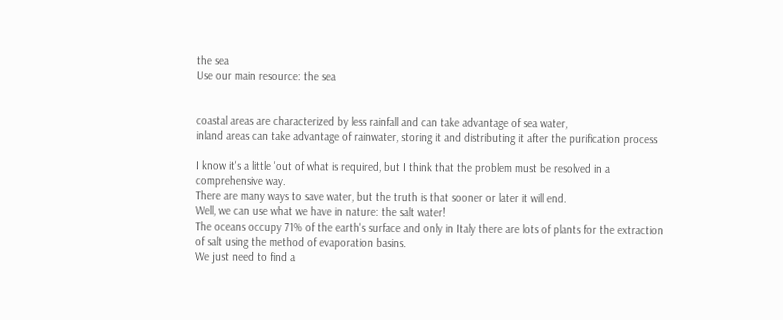the sea
Use our main resource: the sea


coastal areas are characterized by less rainfall and can take advantage of sea water,
inland areas can take advantage of rainwater, storing it and distributing it after the purification process

I know it's a little 'out of what is required, but I think that the problem must be resolved in a comprehensive way.
There are many ways to save water, but the truth is that sooner or later it will end.
Well, we can use what we have in nature: the salt water!
The oceans occupy 71% of the earth's surface and only in Italy there are lots of plants for the extraction of salt using the method of evaporation basins.
We just need to find a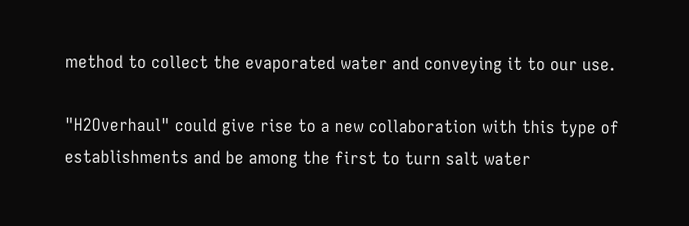method to collect the evaporated water and conveying it to our use.

"H2Overhaul" could give rise to a new collaboration with this type of establishments and be among the first to turn salt water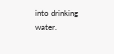into drinking water.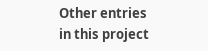Other entries in this project